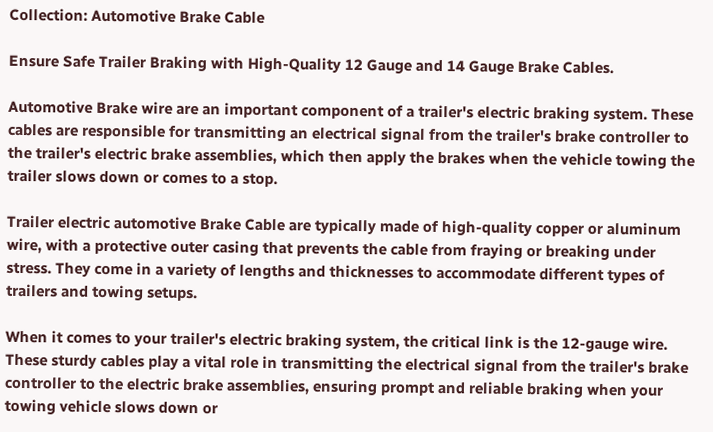Collection: Automotive Brake Cable

Ensure Safe Trailer Braking with High-Quality 12 Gauge and 14 Gauge Brake Cables.

Automotive Brake wire are an important component of a trailer's electric braking system. These cables are responsible for transmitting an electrical signal from the trailer's brake controller to the trailer's electric brake assemblies, which then apply the brakes when the vehicle towing the trailer slows down or comes to a stop.

Trailer electric automotive Brake Cable are typically made of high-quality copper or aluminum wire, with a protective outer casing that prevents the cable from fraying or breaking under stress. They come in a variety of lengths and thicknesses to accommodate different types of trailers and towing setups.

When it comes to your trailer's electric braking system, the critical link is the 12-gauge wire. These sturdy cables play a vital role in transmitting the electrical signal from the trailer's brake controller to the electric brake assemblies, ensuring prompt and reliable braking when your towing vehicle slows down or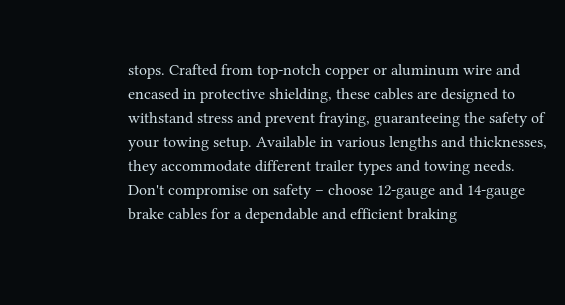stops. Crafted from top-notch copper or aluminum wire and encased in protective shielding, these cables are designed to withstand stress and prevent fraying, guaranteeing the safety of your towing setup. Available in various lengths and thicknesses, they accommodate different trailer types and towing needs. Don't compromise on safety – choose 12-gauge and 14-gauge brake cables for a dependable and efficient braking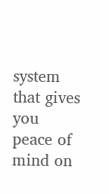system that gives you peace of mind on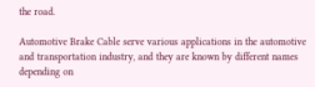the road.

Automotive Brake Cable serve various applications in the automotive and transportation industry, and they are known by different names depending on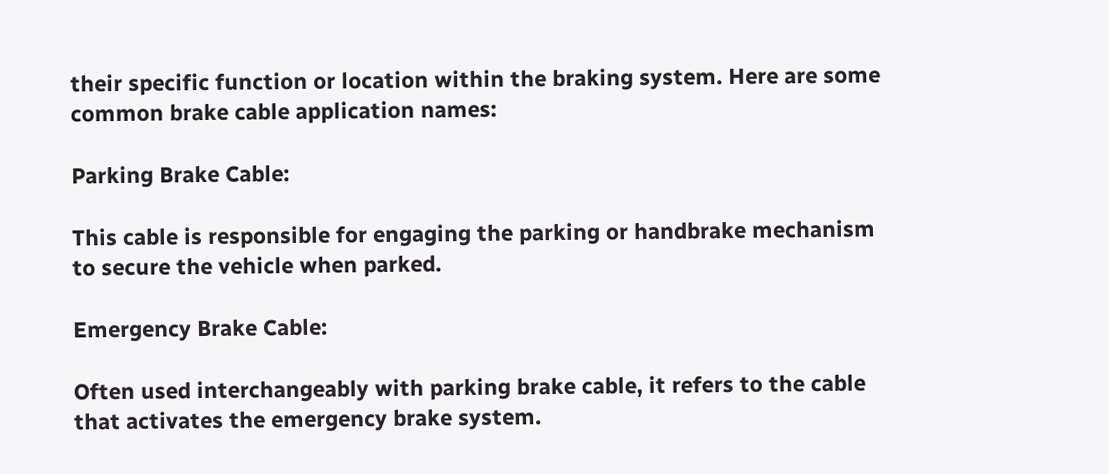their specific function or location within the braking system. Here are some common brake cable application names:

Parking Brake Cable:

This cable is responsible for engaging the parking or handbrake mechanism to secure the vehicle when parked.

Emergency Brake Cable:

Often used interchangeably with parking brake cable, it refers to the cable that activates the emergency brake system.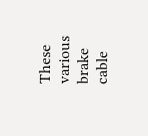These various brake cable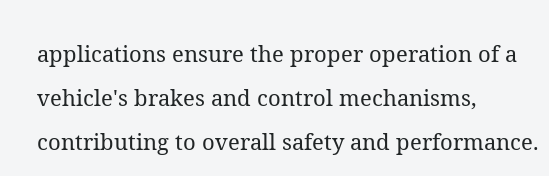applications ensure the proper operation of a vehicle's brakes and control mechanisms, contributing to overall safety and performance.